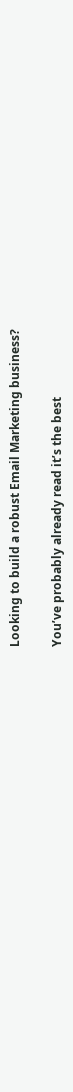Looking to build a robust Email Marketing business?

You’ve probably already read it’s the best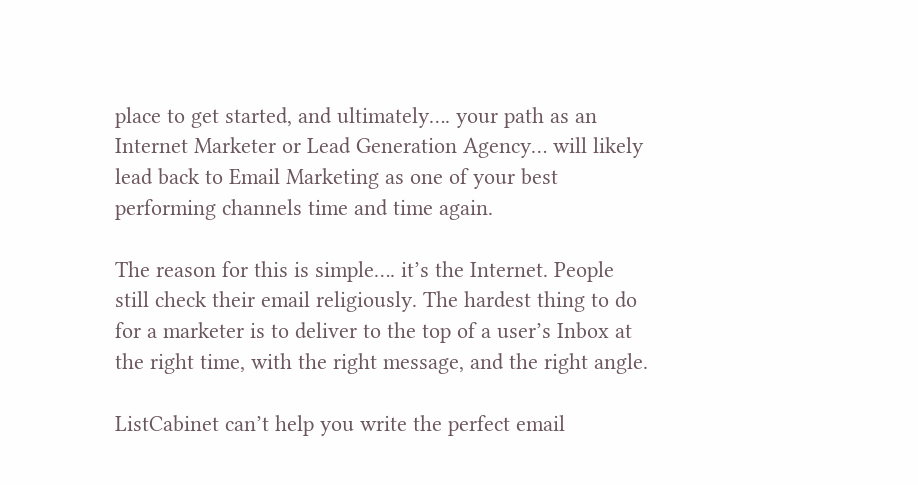place to get started, and ultimately…. your path as an Internet Marketer or Lead Generation Agency… will likely lead back to Email Marketing as one of your best performing channels time and time again.

The reason for this is simple…. it’s the Internet. People still check their email religiously. The hardest thing to do for a marketer is to deliver to the top of a user’s Inbox at the right time, with the right message, and the right angle.

ListCabinet can’t help you write the perfect email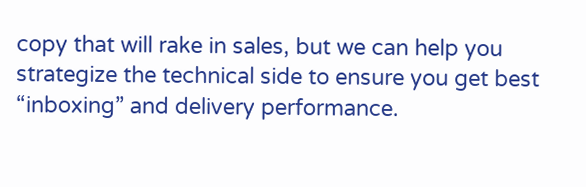copy that will rake in sales, but we can help you strategize the technical side to ensure you get best “inboxing” and delivery performance.